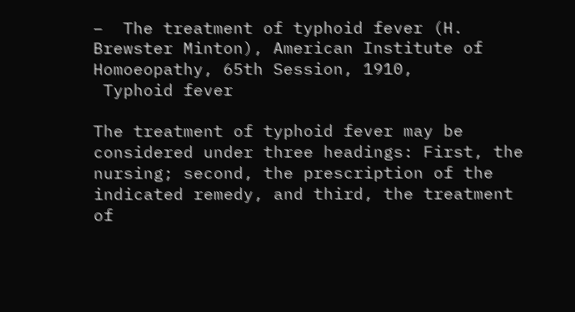–  The treatment of typhoid fever (H. Brewster Minton), American Institute of Homoeopathy, 65th Session, 1910,
 Typhoid fever

The treatment of typhoid fever may be considered under three headings: First, the nursing; second, the prescription of the indicated remedy, and third, the treatment of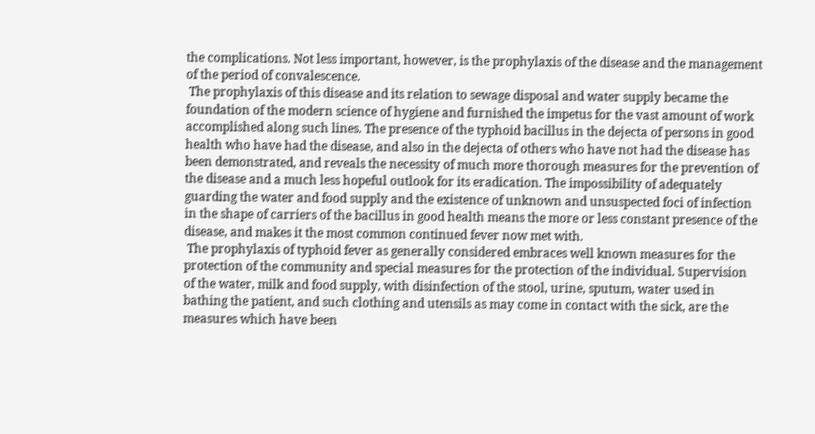the complications. Not less important, however, is the prophylaxis of the disease and the management of the period of convalescence.
 The prophylaxis of this disease and its relation to sewage disposal and water supply became the foundation of the modern science of hygiene and furnished the impetus for the vast amount of work accomplished along such lines. The presence of the typhoid bacillus in the dejecta of persons in good health who have had the disease, and also in the dejecta of others who have not had the disease has been demonstrated, and reveals the necessity of much more thorough measures for the prevention of the disease and a much less hopeful outlook for its eradication. The impossibility of adequately guarding the water and food supply and the existence of unknown and unsuspected foci of infection in the shape of carriers of the bacillus in good health means the more or less constant presence of the disease, and makes it the most common continued fever now met with.
 The prophylaxis of typhoid fever as generally considered embraces well known measures for the protection of the community and special measures for the protection of the individual. Supervision of the water, milk and food supply, with disinfection of the stool, urine, sputum, water used in bathing the patient, and such clothing and utensils as may come in contact with the sick, are the measures which have been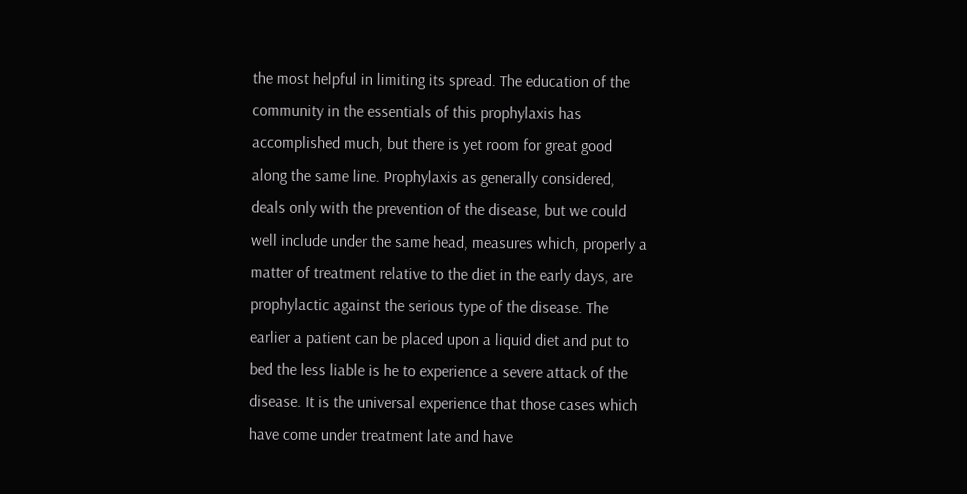the most helpful in limiting its spread. The education of the community in the essentials of this prophylaxis has accomplished much, but there is yet room for great good along the same line. Prophylaxis as generally considered, deals only with the prevention of the disease, but we could well include under the same head, measures which, properly a matter of treatment relative to the diet in the early days, are prophylactic against the serious type of the disease. The earlier a patient can be placed upon a liquid diet and put to bed the less liable is he to experience a severe attack of the disease. It is the universal experience that those cases which have come under treatment late and have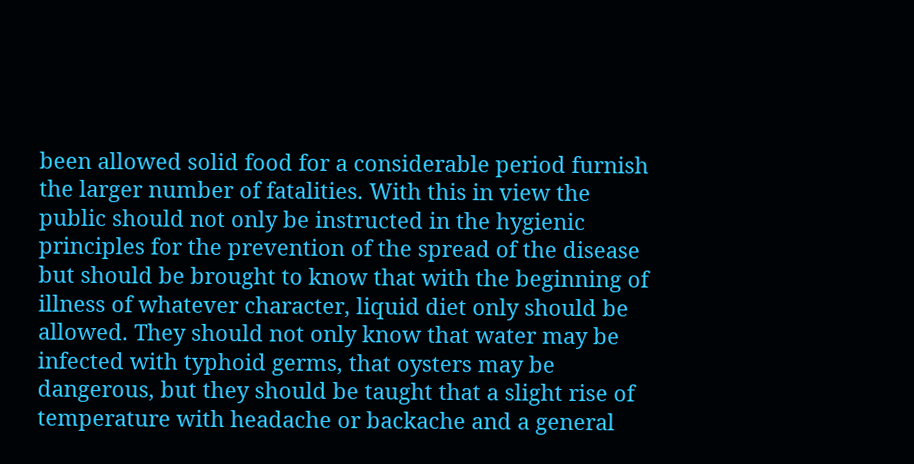been allowed solid food for a considerable period furnish the larger number of fatalities. With this in view the public should not only be instructed in the hygienic principles for the prevention of the spread of the disease but should be brought to know that with the beginning of illness of whatever character, liquid diet only should be allowed. They should not only know that water may be infected with typhoid germs, that oysters may be dangerous, but they should be taught that a slight rise of temperature with headache or backache and a general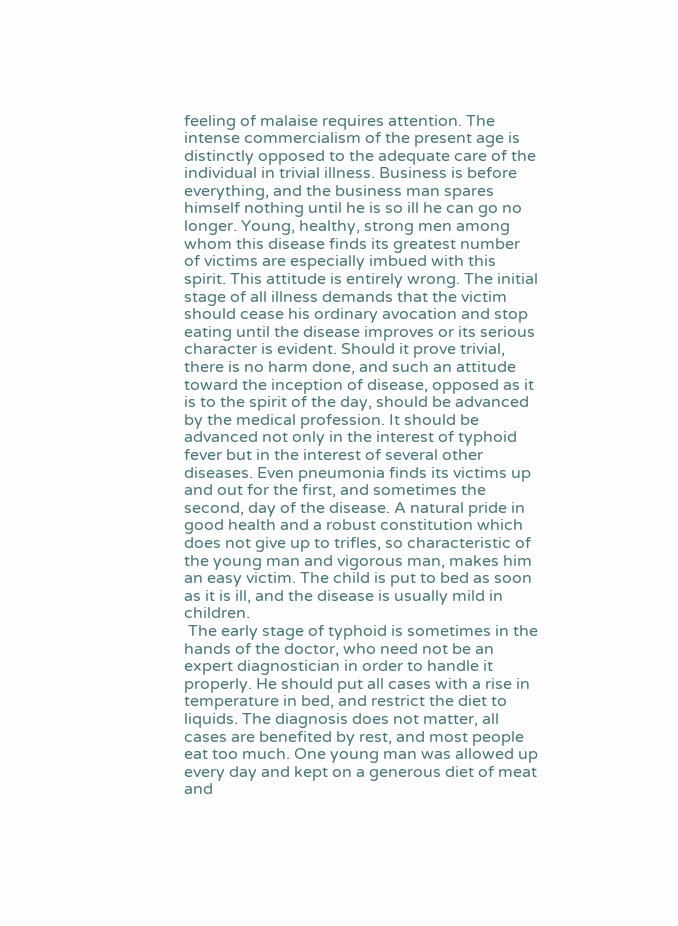feeling of malaise requires attention. The intense commercialism of the present age is distinctly opposed to the adequate care of the individual in trivial illness. Business is before everything, and the business man spares himself nothing until he is so ill he can go no longer. Young, healthy, strong men among whom this disease finds its greatest number of victims are especially imbued with this spirit. This attitude is entirely wrong. The initial stage of all illness demands that the victim should cease his ordinary avocation and stop eating until the disease improves or its serious character is evident. Should it prove trivial, there is no harm done, and such an attitude toward the inception of disease, opposed as it is to the spirit of the day, should be advanced by the medical profession. It should be advanced not only in the interest of typhoid fever but in the interest of several other diseases. Even pneumonia finds its victims up and out for the first, and sometimes the second, day of the disease. A natural pride in good health and a robust constitution which does not give up to trifles, so characteristic of the young man and vigorous man, makes him an easy victim. The child is put to bed as soon as it is ill, and the disease is usually mild in children.
 The early stage of typhoid is sometimes in the hands of the doctor, who need not be an expert diagnostician in order to handle it properly. He should put all cases with a rise in temperature in bed, and restrict the diet to liquids. The diagnosis does not matter, all cases are benefited by rest, and most people eat too much. One young man was allowed up every day and kept on a generous diet of meat and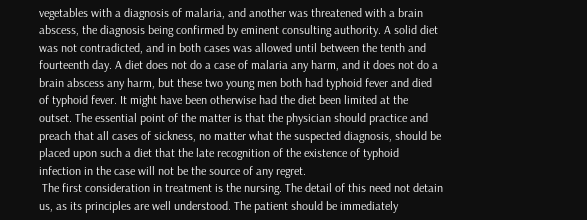vegetables with a diagnosis of malaria, and another was threatened with a brain abscess, the diagnosis being confirmed by eminent consulting authority. A solid diet was not contradicted, and in both cases was allowed until between the tenth and fourteenth day. A diet does not do a case of malaria any harm, and it does not do a brain abscess any harm, but these two young men both had typhoid fever and died of typhoid fever. It might have been otherwise had the diet been limited at the outset. The essential point of the matter is that the physician should practice and preach that all cases of sickness, no matter what the suspected diagnosis, should be placed upon such a diet that the late recognition of the existence of typhoid infection in the case will not be the source of any regret.
 The first consideration in treatment is the nursing. The detail of this need not detain us, as its principles are well understood. The patient should be immediately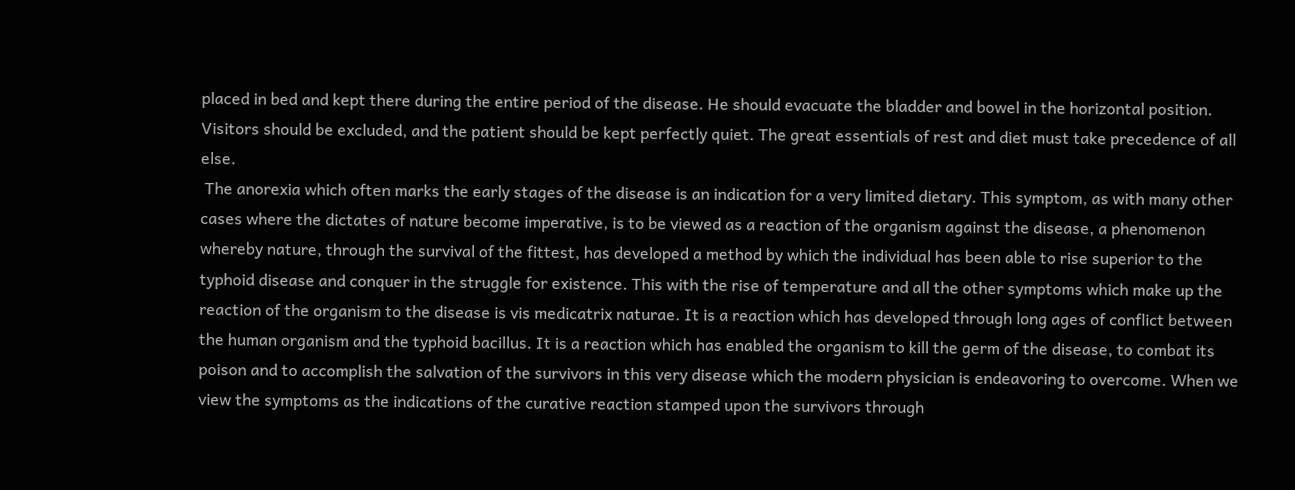placed in bed and kept there during the entire period of the disease. He should evacuate the bladder and bowel in the horizontal position. Visitors should be excluded, and the patient should be kept perfectly quiet. The great essentials of rest and diet must take precedence of all else.
 The anorexia which often marks the early stages of the disease is an indication for a very limited dietary. This symptom, as with many other cases where the dictates of nature become imperative, is to be viewed as a reaction of the organism against the disease, a phenomenon whereby nature, through the survival of the fittest, has developed a method by which the individual has been able to rise superior to the typhoid disease and conquer in the struggle for existence. This with the rise of temperature and all the other symptoms which make up the reaction of the organism to the disease is vis medicatrix naturae. It is a reaction which has developed through long ages of conflict between the human organism and the typhoid bacillus. It is a reaction which has enabled the organism to kill the germ of the disease, to combat its poison and to accomplish the salvation of the survivors in this very disease which the modern physician is endeavoring to overcome. When we view the symptoms as the indications of the curative reaction stamped upon the survivors through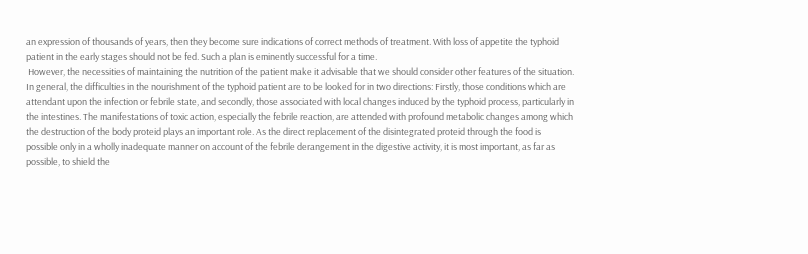an expression of thousands of years, then they become sure indications of correct methods of treatment. With loss of appetite the typhoid patient in the early stages should not be fed. Such a plan is eminently successful for a time.
 However, the necessities of maintaining the nutrition of the patient make it advisable that we should consider other features of the situation. In general, the difficulties in the nourishment of the typhoid patient are to be looked for in two directions: Firstly, those conditions which are attendant upon the infection or febrile state, and secondly, those associated with local changes induced by the typhoid process, particularly in the intestines. The manifestations of toxic action, especially the febrile reaction, are attended with profound metabolic changes among which the destruction of the body proteid plays an important role. As the direct replacement of the disintegrated proteid through the food is possible only in a wholly inadequate manner on account of the febrile derangement in the digestive activity, it is most important, as far as possible, to shield the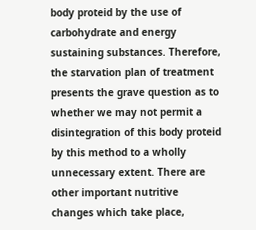body proteid by the use of carbohydrate and energy sustaining substances. Therefore, the starvation plan of treatment presents the grave question as to whether we may not permit a disintegration of this body proteid by this method to a wholly unnecessary extent. There are other important nutritive changes which take place,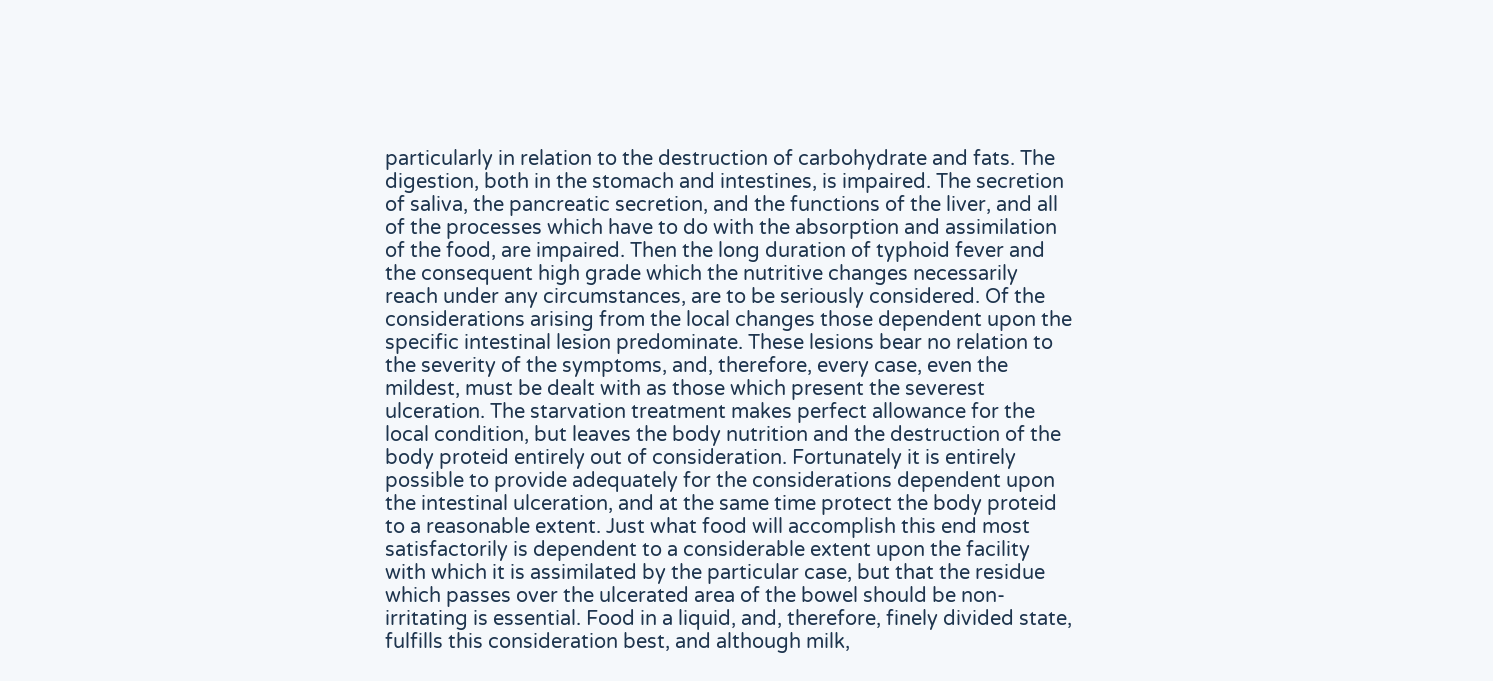particularly in relation to the destruction of carbohydrate and fats. The digestion, both in the stomach and intestines, is impaired. The secretion of saliva, the pancreatic secretion, and the functions of the liver, and all of the processes which have to do with the absorption and assimilation of the food, are impaired. Then the long duration of typhoid fever and the consequent high grade which the nutritive changes necessarily reach under any circumstances, are to be seriously considered. Of the considerations arising from the local changes those dependent upon the specific intestinal lesion predominate. These lesions bear no relation to the severity of the symptoms, and, therefore, every case, even the mildest, must be dealt with as those which present the severest ulceration. The starvation treatment makes perfect allowance for the local condition, but leaves the body nutrition and the destruction of the body proteid entirely out of consideration. Fortunately it is entirely possible to provide adequately for the considerations dependent upon the intestinal ulceration, and at the same time protect the body proteid to a reasonable extent. Just what food will accomplish this end most satisfactorily is dependent to a considerable extent upon the facility with which it is assimilated by the particular case, but that the residue which passes over the ulcerated area of the bowel should be non-irritating is essential. Food in a liquid, and, therefore, finely divided state, fulfills this consideration best, and although milk,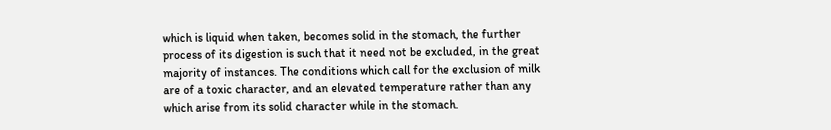which is liquid when taken, becomes solid in the stomach, the further process of its digestion is such that it need not be excluded, in the great majority of instances. The conditions which call for the exclusion of milk are of a toxic character, and an elevated temperature rather than any which arise from its solid character while in the stomach.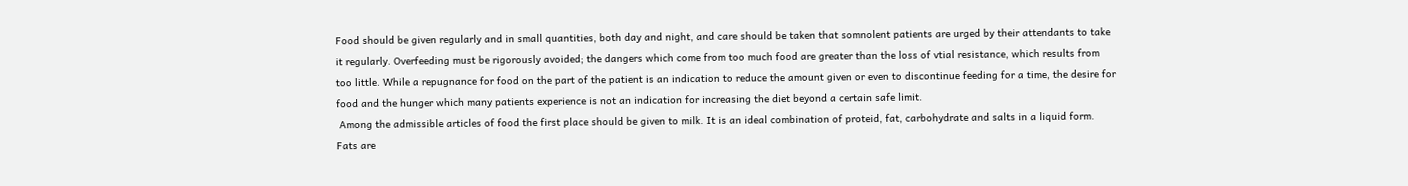Food should be given regularly and in small quantities, both day and night, and care should be taken that somnolent patients are urged by their attendants to take it regularly. Overfeeding must be rigorously avoided; the dangers which come from too much food are greater than the loss of vtial resistance, which results from too little. While a repugnance for food on the part of the patient is an indication to reduce the amount given or even to discontinue feeding for a time, the desire for food and the hunger which many patients experience is not an indication for increasing the diet beyond a certain safe limit.
 Among the admissible articles of food the first place should be given to milk. It is an ideal combination of proteid, fat, carbohydrate and salts in a liquid form. Fats are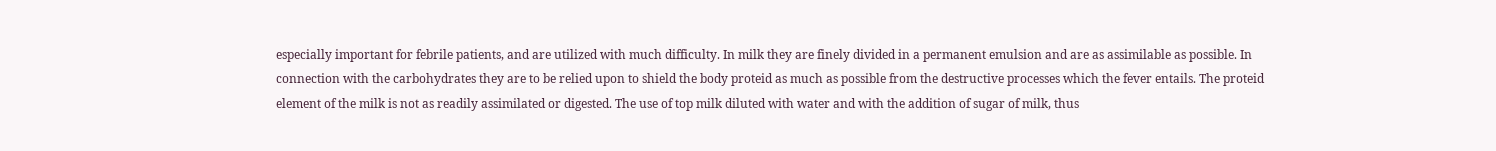especially important for febrile patients, and are utilized with much difficulty. In milk they are finely divided in a permanent emulsion and are as assimilable as possible. In connection with the carbohydrates they are to be relied upon to shield the body proteid as much as possible from the destructive processes which the fever entails. The proteid element of the milk is not as readily assimilated or digested. The use of top milk diluted with water and with the addition of sugar of milk, thus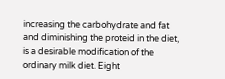increasing the carbohydrate and fat and diminishing the proteid in the diet, is a desirable modification of the ordinary milk diet. Eight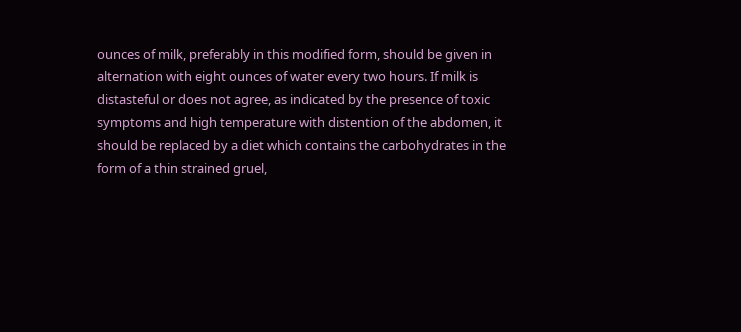ounces of milk, preferably in this modified form, should be given in alternation with eight ounces of water every two hours. If milk is distasteful or does not agree, as indicated by the presence of toxic symptoms and high temperature with distention of the abdomen, it should be replaced by a diet which contains the carbohydrates in the form of a thin strained gruel,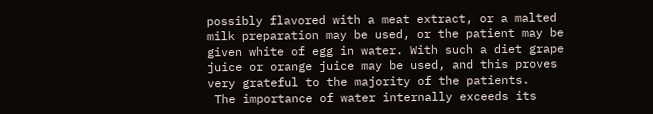possibly flavored with a meat extract, or a malted milk preparation may be used, or the patient may be given white of egg in water. With such a diet grape juice or orange juice may be used, and this proves very grateful to the majority of the patients.
 The importance of water internally exceeds its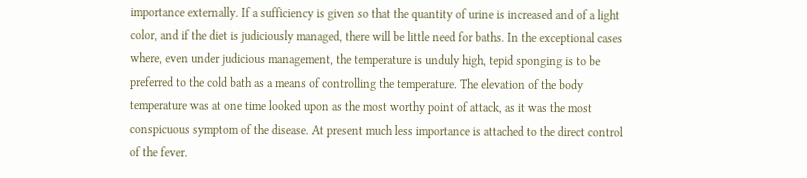importance externally. If a sufficiency is given so that the quantity of urine is increased and of a light color, and if the diet is judiciously managed, there will be little need for baths. In the exceptional cases where, even under judicious management, the temperature is unduly high, tepid sponging is to be preferred to the cold bath as a means of controlling the temperature. The elevation of the body temperature was at one time looked upon as the most worthy point of attack, as it was the most conspicuous symptom of the disease. At present much less importance is attached to the direct control of the fever.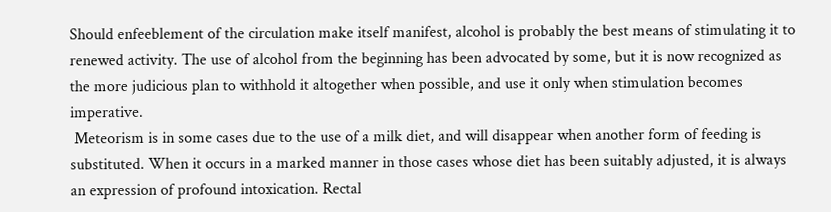Should enfeeblement of the circulation make itself manifest, alcohol is probably the best means of stimulating it to renewed activity. The use of alcohol from the beginning has been advocated by some, but it is now recognized as the more judicious plan to withhold it altogether when possible, and use it only when stimulation becomes imperative.
 Meteorism is in some cases due to the use of a milk diet, and will disappear when another form of feeding is substituted. When it occurs in a marked manner in those cases whose diet has been suitably adjusted, it is always an expression of profound intoxication. Rectal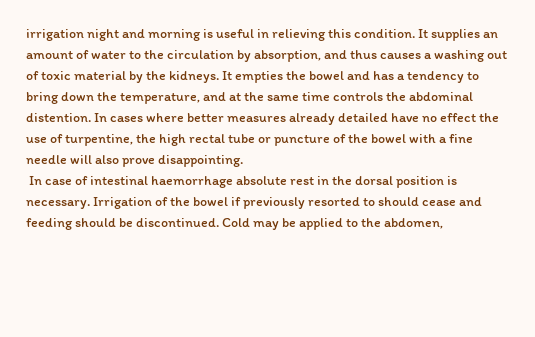irrigation night and morning is useful in relieving this condition. It supplies an amount of water to the circulation by absorption, and thus causes a washing out of toxic material by the kidneys. It empties the bowel and has a tendency to bring down the temperature, and at the same time controls the abdominal distention. In cases where better measures already detailed have no effect the use of turpentine, the high rectal tube or puncture of the bowel with a fine needle will also prove disappointing.
 In case of intestinal haemorrhage absolute rest in the dorsal position is necessary. Irrigation of the bowel if previously resorted to should cease and feeding should be discontinued. Cold may be applied to the abdomen,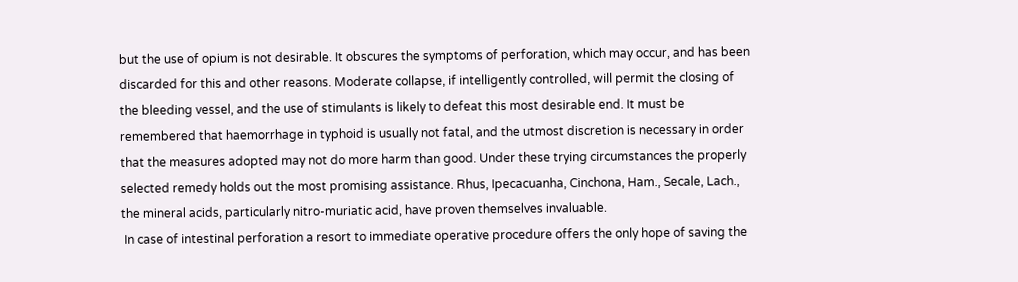but the use of opium is not desirable. It obscures the symptoms of perforation, which may occur, and has been discarded for this and other reasons. Moderate collapse, if intelligently controlled, will permit the closing of the bleeding vessel, and the use of stimulants is likely to defeat this most desirable end. It must be remembered that haemorrhage in typhoid is usually not fatal, and the utmost discretion is necessary in order that the measures adopted may not do more harm than good. Under these trying circumstances the properly selected remedy holds out the most promising assistance. Rhus, Ipecacuanha, Cinchona, Ham., Secale, Lach., the mineral acids, particularly nitro-muriatic acid, have proven themselves invaluable.
 In case of intestinal perforation a resort to immediate operative procedure offers the only hope of saving the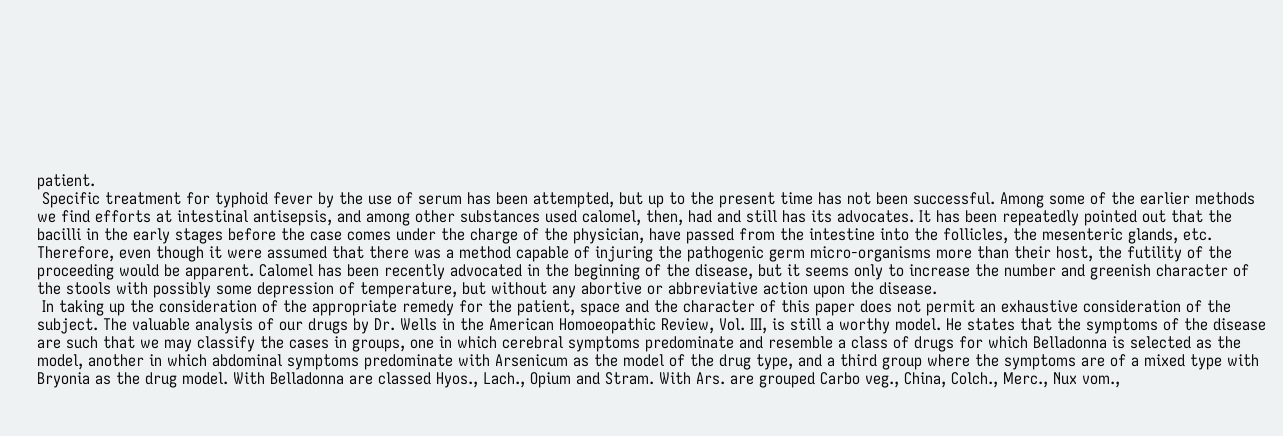patient.
 Specific treatment for typhoid fever by the use of serum has been attempted, but up to the present time has not been successful. Among some of the earlier methods we find efforts at intestinal antisepsis, and among other substances used calomel, then, had and still has its advocates. It has been repeatedly pointed out that the bacilli in the early stages before the case comes under the charge of the physician, have passed from the intestine into the follicles, the mesenteric glands, etc. Therefore, even though it were assumed that there was a method capable of injuring the pathogenic germ micro-organisms more than their host, the futility of the proceeding would be apparent. Calomel has been recently advocated in the beginning of the disease, but it seems only to increase the number and greenish character of the stools with possibly some depression of temperature, but without any abortive or abbreviative action upon the disease.
 In taking up the consideration of the appropriate remedy for the patient, space and the character of this paper does not permit an exhaustive consideration of the subject. The valuable analysis of our drugs by Dr. Wells in the American Homoeopathic Review, Vol. III, is still a worthy model. He states that the symptoms of the disease are such that we may classify the cases in groups, one in which cerebral symptoms predominate and resemble a class of drugs for which Belladonna is selected as the model, another in which abdominal symptoms predominate with Arsenicum as the model of the drug type, and a third group where the symptoms are of a mixed type with Bryonia as the drug model. With Belladonna are classed Hyos., Lach., Opium and Stram. With Ars. are grouped Carbo veg., China, Colch., Merc., Nux vom.,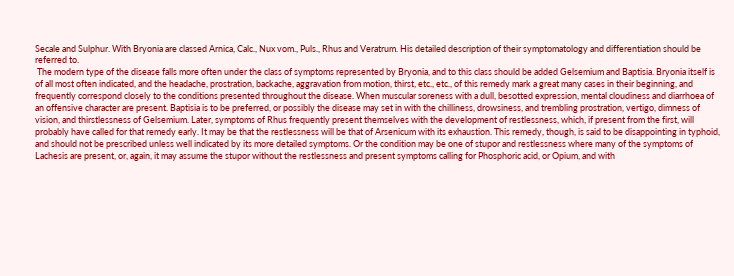Secale and Sulphur. With Bryonia are classed Arnica, Calc., Nux vom., Puls., Rhus and Veratrum. His detailed description of their symptomatology and differentiation should be referred to.
 The modern type of the disease falls more often under the class of symptoms represented by Bryonia, and to this class should be added Gelsemium and Baptisia. Bryonia itself is of all most often indicated, and the headache, prostration, backache, aggravation from motion, thirst, etc., etc., of this remedy mark a great many cases in their beginning, and frequently correspond closely to the conditions presented throughout the disease. When muscular soreness with a dull, besotted expression, mental cloudiness and diarrhoea of an offensive character are present. Baptisia is to be preferred, or possibly the disease may set in with the chilliness, drowsiness, and trembling prostration, vertigo, dimness of vision, and thirstlessness of Gelsemium. Later, symptoms of Rhus frequently present themselves with the development of restlessness, which, if present from the first, will probably have called for that remedy early. It may be that the restlessness will be that of Arsenicum with its exhaustion. This remedy, though, is said to be disappointing in typhoid, and should not be prescribed unless well indicated by its more detailed symptoms. Or the condition may be one of stupor and restlessness where many of the symptoms of Lachesis are present, or, again, it may assume the stupor without the restlessness and present symptoms calling for Phosphoric acid, or Opium, and with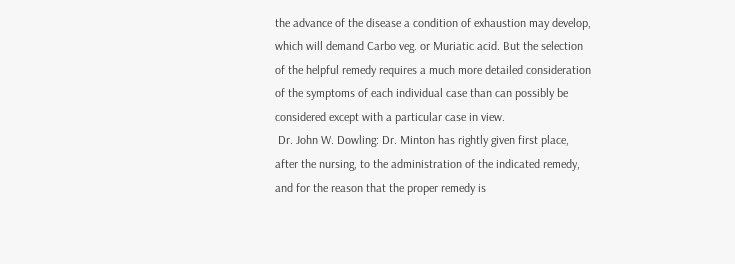the advance of the disease a condition of exhaustion may develop, which will demand Carbo veg. or Muriatic acid. But the selection of the helpful remedy requires a much more detailed consideration of the symptoms of each individual case than can possibly be considered except with a particular case in view.
 Dr. John W. Dowling: Dr. Minton has rightly given first place, after the nursing, to the administration of the indicated remedy, and for the reason that the proper remedy is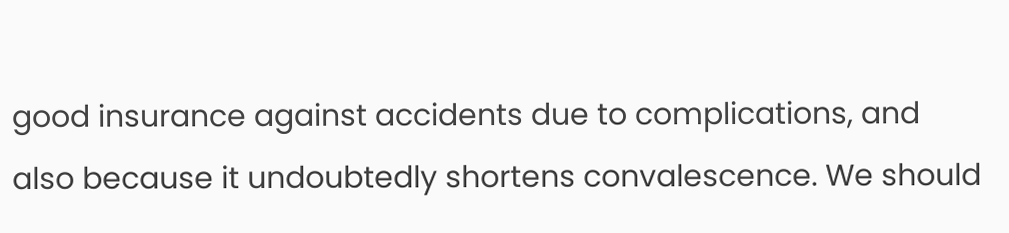good insurance against accidents due to complications, and also because it undoubtedly shortens convalescence. We should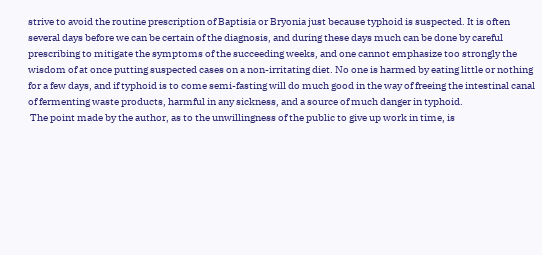strive to avoid the routine prescription of Baptisia or Bryonia just because typhoid is suspected. It is often several days before we can be certain of the diagnosis, and during these days much can be done by careful prescribing to mitigate the symptoms of the succeeding weeks, and one cannot emphasize too strongly the wisdom of at once putting suspected cases on a non-irritating diet. No one is harmed by eating little or nothing for a few days, and if typhoid is to come semi-fasting will do much good in the way of freeing the intestinal canal of fermenting waste products, harmful in any sickness, and a source of much danger in typhoid.
 The point made by the author, as to the unwillingness of the public to give up work in time, is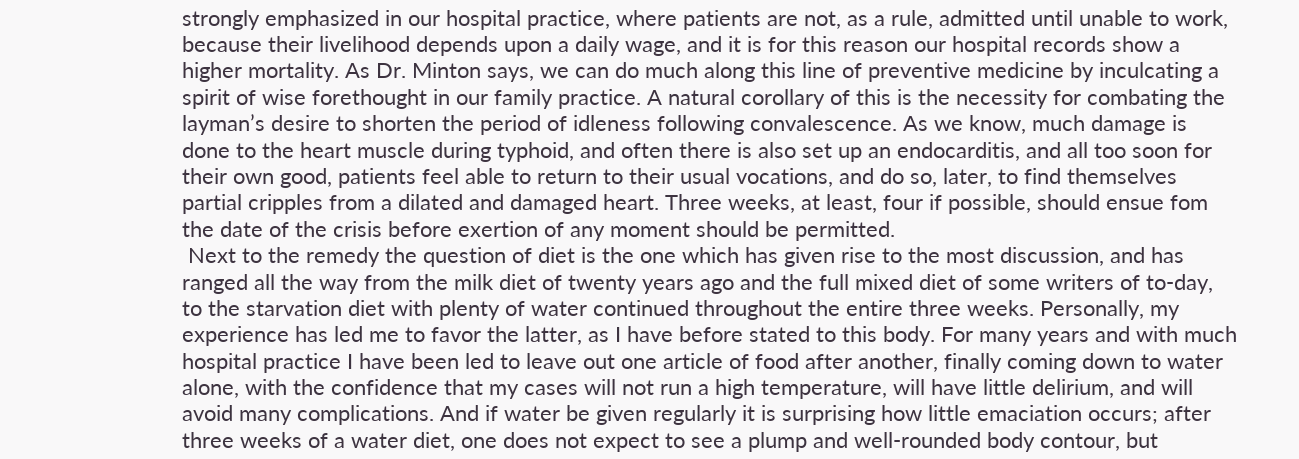strongly emphasized in our hospital practice, where patients are not, as a rule, admitted until unable to work, because their livelihood depends upon a daily wage, and it is for this reason our hospital records show a higher mortality. As Dr. Minton says, we can do much along this line of preventive medicine by inculcating a spirit of wise forethought in our family practice. A natural corollary of this is the necessity for combating the layman’s desire to shorten the period of idleness following convalescence. As we know, much damage is done to the heart muscle during typhoid, and often there is also set up an endocarditis, and all too soon for their own good, patients feel able to return to their usual vocations, and do so, later, to find themselves partial cripples from a dilated and damaged heart. Three weeks, at least, four if possible, should ensue fom the date of the crisis before exertion of any moment should be permitted.
 Next to the remedy the question of diet is the one which has given rise to the most discussion, and has ranged all the way from the milk diet of twenty years ago and the full mixed diet of some writers of to-day, to the starvation diet with plenty of water continued throughout the entire three weeks. Personally, my experience has led me to favor the latter, as I have before stated to this body. For many years and with much hospital practice I have been led to leave out one article of food after another, finally coming down to water alone, with the confidence that my cases will not run a high temperature, will have little delirium, and will avoid many complications. And if water be given regularly it is surprising how little emaciation occurs; after three weeks of a water diet, one does not expect to see a plump and well-rounded body contour, but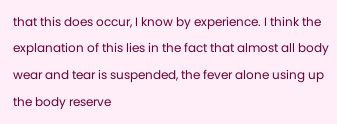that this does occur, I know by experience. I think the explanation of this lies in the fact that almost all body wear and tear is suspended, the fever alone using up the body reserve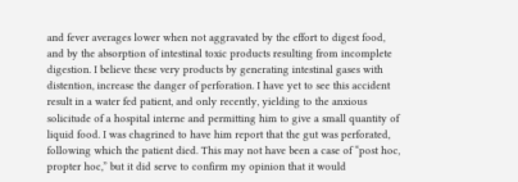and fever averages lower when not aggravated by the effort to digest food, and by the absorption of intestinal toxic products resulting from incomplete digestion. I believe these very products by generating intestinal gases with distention, increase the danger of perforation. I have yet to see this accident result in a water fed patient, and only recently, yielding to the anxious solicitude of a hospital interne and permitting him to give a small quantity of liquid food. I was chagrined to have him report that the gut was perforated, following which the patient died. This may not have been a case of “post hoc, propter hoc,” but it did serve to confirm my opinion that it would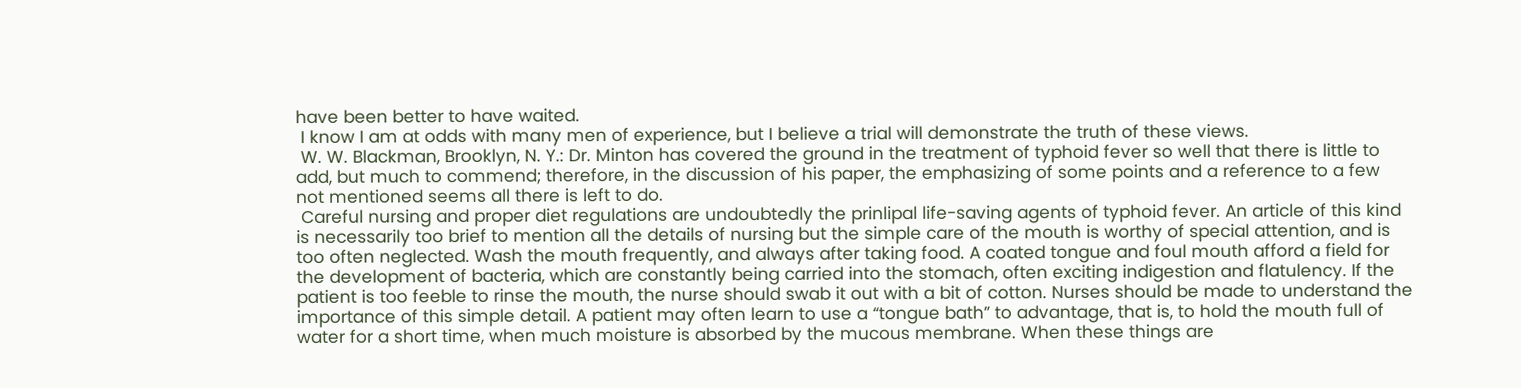have been better to have waited.
 I know I am at odds with many men of experience, but I believe a trial will demonstrate the truth of these views.
 W. W. Blackman, Brooklyn, N. Y.: Dr. Minton has covered the ground in the treatment of typhoid fever so well that there is little to add, but much to commend; therefore, in the discussion of his paper, the emphasizing of some points and a reference to a few not mentioned seems all there is left to do.
 Careful nursing and proper diet regulations are undoubtedly the prinlipal life-saving agents of typhoid fever. An article of this kind is necessarily too brief to mention all the details of nursing but the simple care of the mouth is worthy of special attention, and is too often neglected. Wash the mouth frequently, and always after taking food. A coated tongue and foul mouth afford a field for the development of bacteria, which are constantly being carried into the stomach, often exciting indigestion and flatulency. If the patient is too feeble to rinse the mouth, the nurse should swab it out with a bit of cotton. Nurses should be made to understand the importance of this simple detail. A patient may often learn to use a “tongue bath” to advantage, that is, to hold the mouth full of water for a short time, when much moisture is absorbed by the mucous membrane. When these things are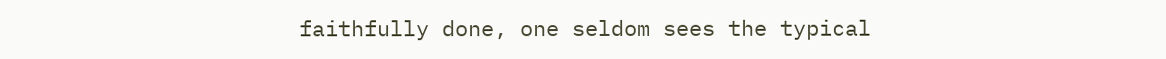faithfully done, one seldom sees the typical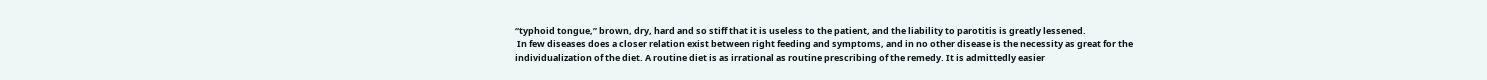“typhoid tongue,” brown, dry, hard and so stiff that it is useless to the patient, and the liability to parotitis is greatly lessened.
 In few diseases does a closer relation exist between right feeding and symptoms, and in no other disease is the necessity as great for the individualization of the diet. A routine diet is as irrational as routine prescribing of the remedy. It is admittedly easier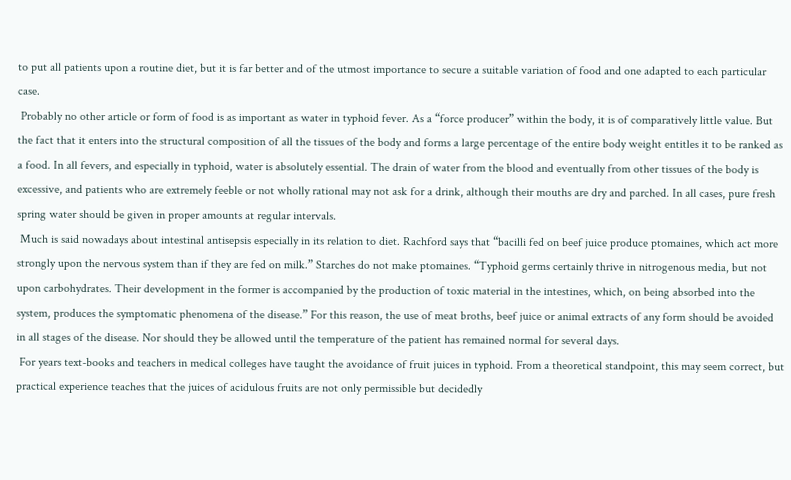to put all patients upon a routine diet, but it is far better and of the utmost importance to secure a suitable variation of food and one adapted to each particular case.
 Probably no other article or form of food is as important as water in typhoid fever. As a “force producer” within the body, it is of comparatively little value. But the fact that it enters into the structural composition of all the tissues of the body and forms a large percentage of the entire body weight entitles it to be ranked as a food. In all fevers, and especially in typhoid, water is absolutely essential. The drain of water from the blood and eventually from other tissues of the body is excessive, and patients who are extremely feeble or not wholly rational may not ask for a drink, although their mouths are dry and parched. In all cases, pure fresh spring water should be given in proper amounts at regular intervals.
 Much is said nowadays about intestinal antisepsis especially in its relation to diet. Rachford says that “bacilli fed on beef juice produce ptomaines, which act more strongly upon the nervous system than if they are fed on milk.” Starches do not make ptomaines. “Typhoid germs certainly thrive in nitrogenous media, but not upon carbohydrates. Their development in the former is accompanied by the production of toxic material in the intestines, which, on being absorbed into the system, produces the symptomatic phenomena of the disease.” For this reason, the use of meat broths, beef juice or animal extracts of any form should be avoided in all stages of the disease. Nor should they be allowed until the temperature of the patient has remained normal for several days.
 For years text-books and teachers in medical colleges have taught the avoidance of fruit juices in typhoid. From a theoretical standpoint, this may seem correct, but practical experience teaches that the juices of acidulous fruits are not only permissible but decidedly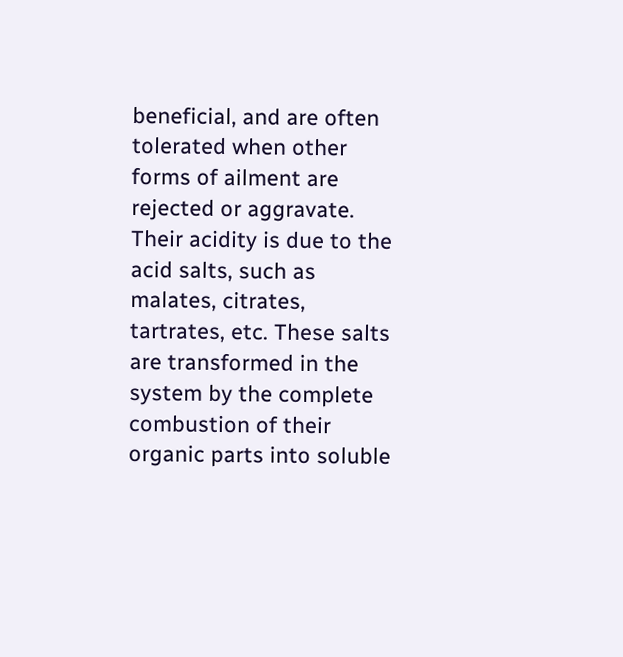beneficial, and are often tolerated when other forms of ailment are rejected or aggravate. Their acidity is due to the acid salts, such as malates, citrates, tartrates, etc. These salts are transformed in the system by the complete combustion of their organic parts into soluble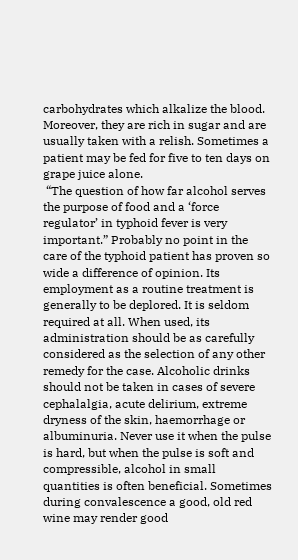carbohydrates which alkalize the blood. Moreover, they are rich in sugar and are usually taken with a relish. Sometimes a patient may be fed for five to ten days on grape juice alone.
 “The question of how far alcohol serves the purpose of food and a ‘force regulator’ in typhoid fever is very important.” Probably no point in the care of the typhoid patient has proven so wide a difference of opinion. Its employment as a routine treatment is generally to be deplored. It is seldom required at all. When used, its administration should be as carefully considered as the selection of any other remedy for the case. Alcoholic drinks should not be taken in cases of severe cephalalgia, acute delirium, extreme dryness of the skin, haemorrhage or albuminuria. Never use it when the pulse is hard, but when the pulse is soft and compressible, alcohol in small quantities is often beneficial. Sometimes during convalescence a good, old red wine may render good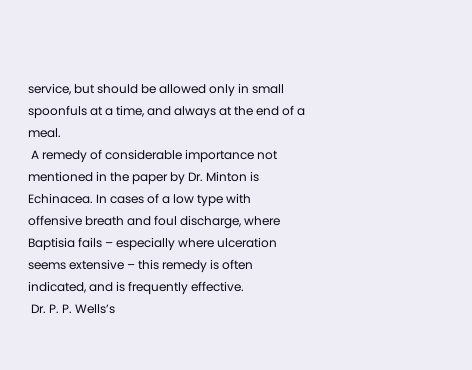service, but should be allowed only in small spoonfuls at a time, and always at the end of a meal.
 A remedy of considerable importance not mentioned in the paper by Dr. Minton is Echinacea. In cases of a low type with offensive breath and foul discharge, where Baptisia fails – especially where ulceration seems extensive – this remedy is often indicated, and is frequently effective.
 Dr. P. P. Wells’s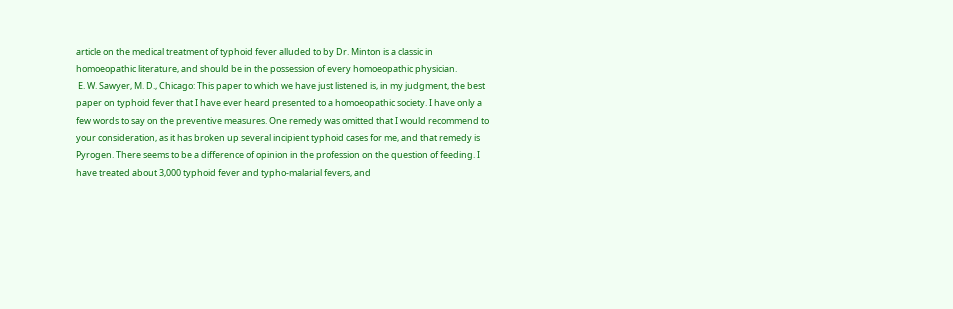article on the medical treatment of typhoid fever alluded to by Dr. Minton is a classic in homoeopathic literature, and should be in the possession of every homoeopathic physician.
 E. W. Sawyer, M. D., Chicago: This paper to which we have just listened is, in my judgment, the best paper on typhoid fever that I have ever heard presented to a homoeopathic society. I have only a few words to say on the preventive measures. One remedy was omitted that I would recommend to your consideration, as it has broken up several incipient typhoid cases for me, and that remedy is Pyrogen. There seems to be a difference of opinion in the profession on the question of feeding. I have treated about 3,000 typhoid fever and typho-malarial fevers, and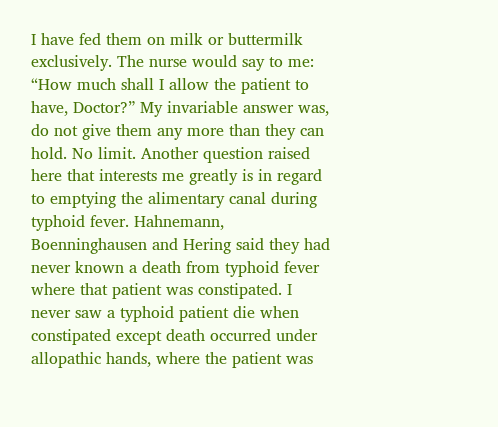I have fed them on milk or buttermilk exclusively. The nurse would say to me: “How much shall I allow the patient to have, Doctor?” My invariable answer was, do not give them any more than they can hold. No limit. Another question raised here that interests me greatly is in regard to emptying the alimentary canal during typhoid fever. Hahnemann, Boenninghausen and Hering said they had never known a death from typhoid fever where that patient was constipated. I never saw a typhoid patient die when constipated except death occurred under allopathic hands, where the patient was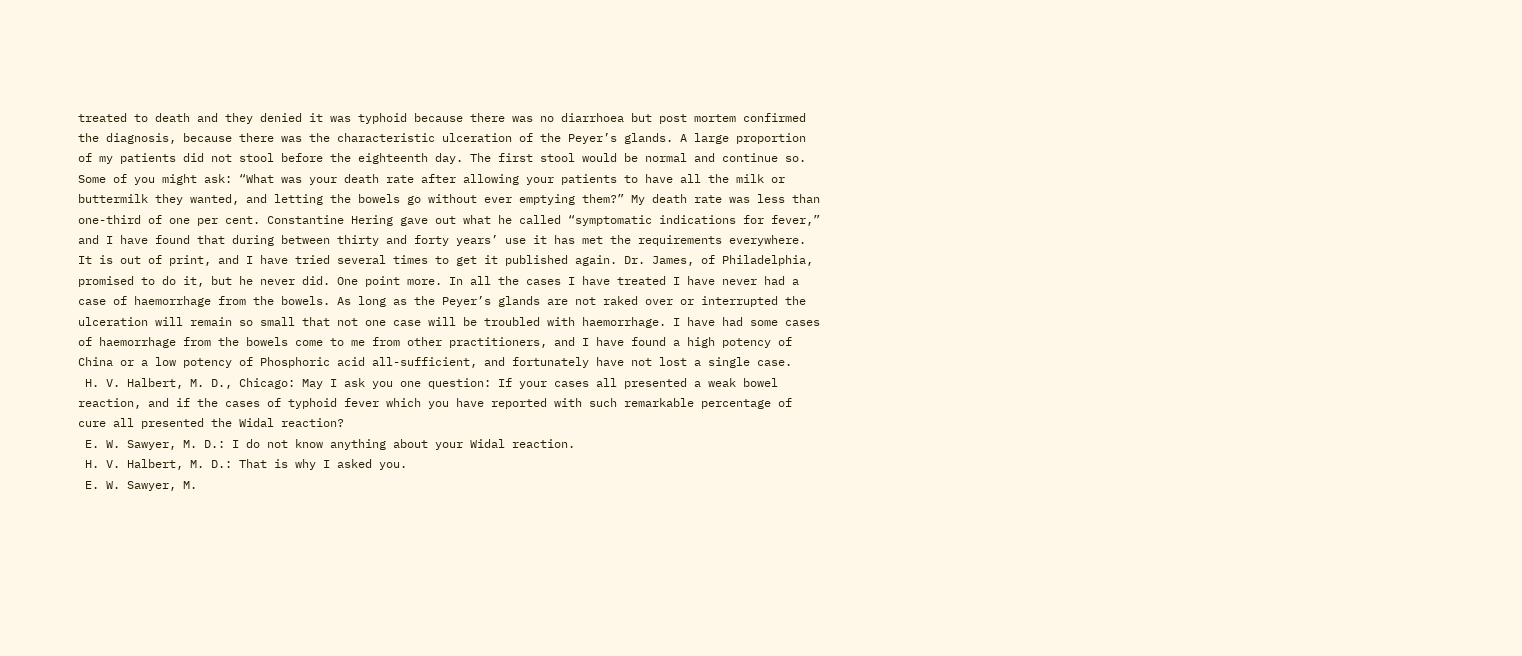treated to death and they denied it was typhoid because there was no diarrhoea but post mortem confirmed the diagnosis, because there was the characteristic ulceration of the Peyer’s glands. A large proportion of my patients did not stool before the eighteenth day. The first stool would be normal and continue so. Some of you might ask: “What was your death rate after allowing your patients to have all the milk or buttermilk they wanted, and letting the bowels go without ever emptying them?” My death rate was less than one-third of one per cent. Constantine Hering gave out what he called “symptomatic indications for fever,” and I have found that during between thirty and forty years’ use it has met the requirements everywhere. It is out of print, and I have tried several times to get it published again. Dr. James, of Philadelphia, promised to do it, but he never did. One point more. In all the cases I have treated I have never had a case of haemorrhage from the bowels. As long as the Peyer’s glands are not raked over or interrupted the ulceration will remain so small that not one case will be troubled with haemorrhage. I have had some cases of haemorrhage from the bowels come to me from other practitioners, and I have found a high potency of China or a low potency of Phosphoric acid all-sufficient, and fortunately have not lost a single case.
 H. V. Halbert, M. D., Chicago: May I ask you one question: If your cases all presented a weak bowel reaction, and if the cases of typhoid fever which you have reported with such remarkable percentage of cure all presented the Widal reaction?
 E. W. Sawyer, M. D.: I do not know anything about your Widal reaction.
 H. V. Halbert, M. D.: That is why I asked you.
 E. W. Sawyer, M.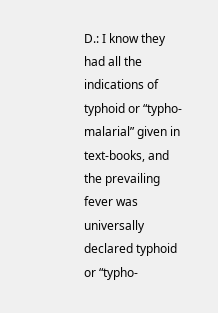D.: I know they had all the indications of typhoid or “typho-malarial” given in text-books, and the prevailing fever was universally declared typhoid or “typho-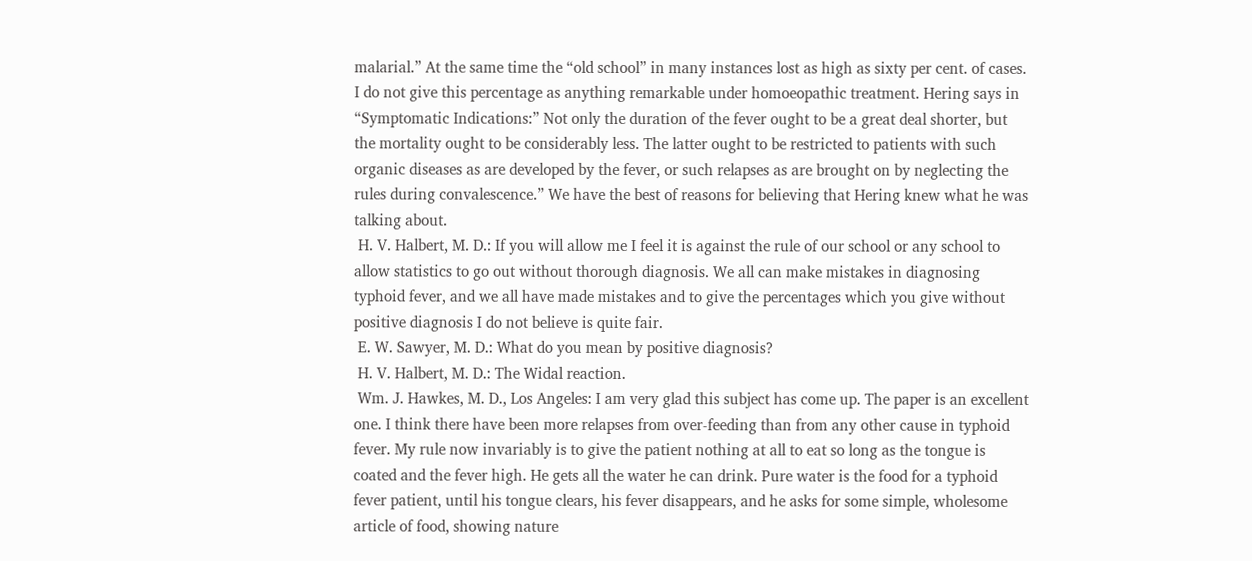malarial.” At the same time the “old school” in many instances lost as high as sixty per cent. of cases. I do not give this percentage as anything remarkable under homoeopathic treatment. Hering says in “Symptomatic Indications:” Not only the duration of the fever ought to be a great deal shorter, but the mortality ought to be considerably less. The latter ought to be restricted to patients with such organic diseases as are developed by the fever, or such relapses as are brought on by neglecting the rules during convalescence.” We have the best of reasons for believing that Hering knew what he was talking about.
 H. V. Halbert, M. D.: If you will allow me I feel it is against the rule of our school or any school to allow statistics to go out without thorough diagnosis. We all can make mistakes in diagnosing typhoid fever, and we all have made mistakes and to give the percentages which you give without positive diagnosis I do not believe is quite fair.
 E. W. Sawyer, M. D.: What do you mean by positive diagnosis?
 H. V. Halbert, M. D.: The Widal reaction.
 Wm. J. Hawkes, M. D., Los Angeles: I am very glad this subject has come up. The paper is an excellent one. I think there have been more relapses from over-feeding than from any other cause in typhoid fever. My rule now invariably is to give the patient nothing at all to eat so long as the tongue is coated and the fever high. He gets all the water he can drink. Pure water is the food for a typhoid fever patient, until his tongue clears, his fever disappears, and he asks for some simple, wholesome article of food, showing nature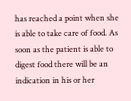has reached a point when she is able to take care of food. As soon as the patient is able to digest food there will be an indication in his or her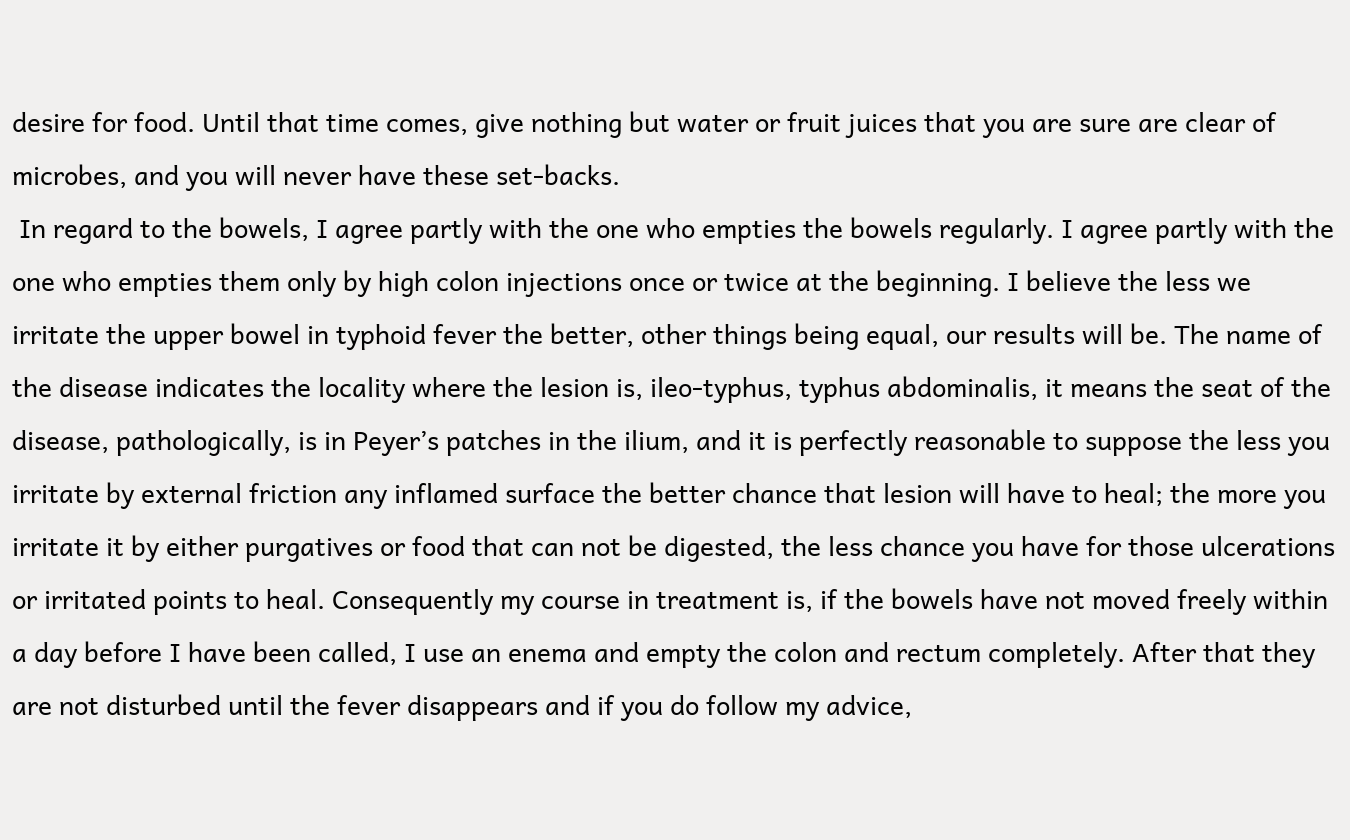desire for food. Until that time comes, give nothing but water or fruit juices that you are sure are clear of microbes, and you will never have these set-backs.
 In regard to the bowels, I agree partly with the one who empties the bowels regularly. I agree partly with the one who empties them only by high colon injections once or twice at the beginning. I believe the less we irritate the upper bowel in typhoid fever the better, other things being equal, our results will be. The name of the disease indicates the locality where the lesion is, ileo-typhus, typhus abdominalis, it means the seat of the disease, pathologically, is in Peyer’s patches in the ilium, and it is perfectly reasonable to suppose the less you irritate by external friction any inflamed surface the better chance that lesion will have to heal; the more you irritate it by either purgatives or food that can not be digested, the less chance you have for those ulcerations or irritated points to heal. Consequently my course in treatment is, if the bowels have not moved freely within a day before I have been called, I use an enema and empty the colon and rectum completely. After that they are not disturbed until the fever disappears and if you do follow my advice,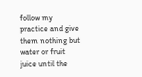follow my practice and give them nothing but water or fruit juice until the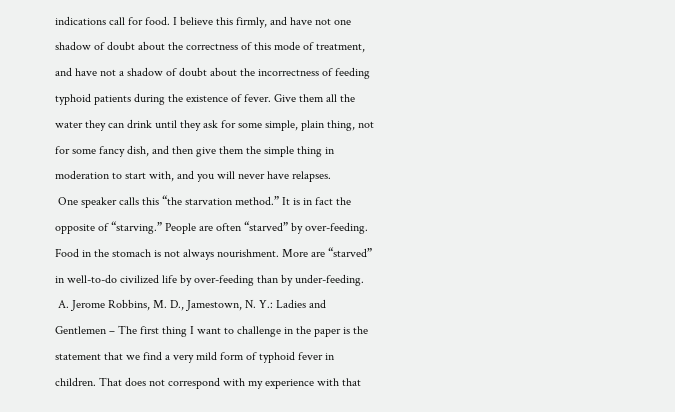indications call for food. I believe this firmly, and have not one shadow of doubt about the correctness of this mode of treatment, and have not a shadow of doubt about the incorrectness of feeding typhoid patients during the existence of fever. Give them all the water they can drink until they ask for some simple, plain thing, not for some fancy dish, and then give them the simple thing in moderation to start with, and you will never have relapses.
 One speaker calls this “the starvation method.” It is in fact the opposite of “starving.” People are often “starved” by over-feeding. Food in the stomach is not always nourishment. More are “starved” in well-to-do civilized life by over-feeding than by under-feeding.
 A. Jerome Robbins, M. D., Jamestown, N. Y.: Ladies and Gentlemen – The first thing I want to challenge in the paper is the statement that we find a very mild form of typhoid fever in children. That does not correspond with my experience with that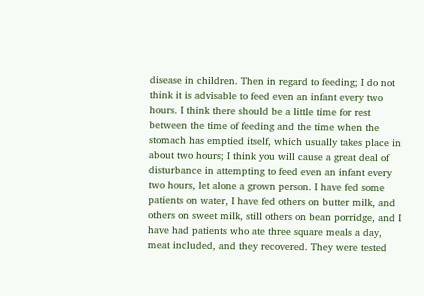disease in children. Then in regard to feeding; I do not think it is advisable to feed even an infant every two hours. I think there should be a little time for rest between the time of feeding and the time when the stomach has emptied itself, which usually takes place in about two hours; I think you will cause a great deal of disturbance in attempting to feed even an infant every two hours, let alone a grown person. I have fed some patients on water, I have fed others on butter milk, and others on sweet milk, still others on bean porridge, and I have had patients who ate three square meals a day, meat included, and they recovered. They were tested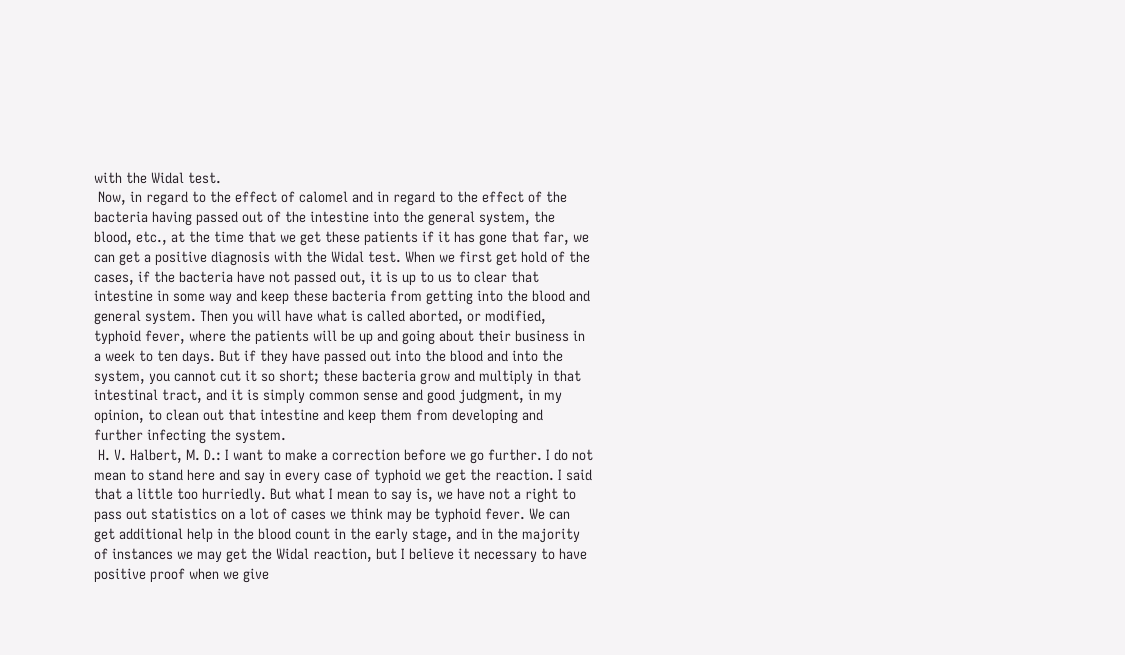with the Widal test.
 Now, in regard to the effect of calomel and in regard to the effect of the bacteria having passed out of the intestine into the general system, the blood, etc., at the time that we get these patients if it has gone that far, we can get a positive diagnosis with the Widal test. When we first get hold of the cases, if the bacteria have not passed out, it is up to us to clear that intestine in some way and keep these bacteria from getting into the blood and general system. Then you will have what is called aborted, or modified, typhoid fever, where the patients will be up and going about their business in a week to ten days. But if they have passed out into the blood and into the system, you cannot cut it so short; these bacteria grow and multiply in that intestinal tract, and it is simply common sense and good judgment, in my opinion, to clean out that intestine and keep them from developing and further infecting the system.
 H. V. Halbert, M. D.: I want to make a correction before we go further. I do not mean to stand here and say in every case of typhoid we get the reaction. I said that a little too hurriedly. But what I mean to say is, we have not a right to pass out statistics on a lot of cases we think may be typhoid fever. We can get additional help in the blood count in the early stage, and in the majority of instances we may get the Widal reaction, but I believe it necessary to have positive proof when we give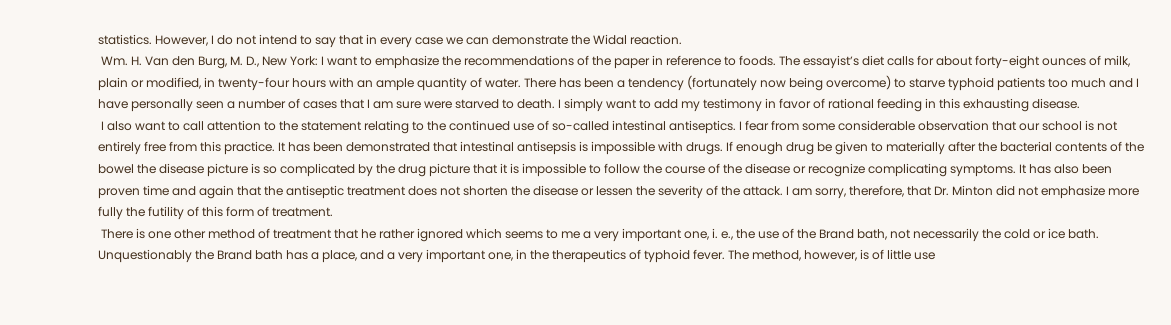statistics. However, I do not intend to say that in every case we can demonstrate the Widal reaction.
 Wm. H. Van den Burg, M. D., New York: I want to emphasize the recommendations of the paper in reference to foods. The essayist’s diet calls for about forty-eight ounces of milk, plain or modified, in twenty-four hours with an ample quantity of water. There has been a tendency (fortunately now being overcome) to starve typhoid patients too much and I have personally seen a number of cases that I am sure were starved to death. I simply want to add my testimony in favor of rational feeding in this exhausting disease.
 I also want to call attention to the statement relating to the continued use of so-called intestinal antiseptics. I fear from some considerable observation that our school is not entirely free from this practice. It has been demonstrated that intestinal antisepsis is impossible with drugs. If enough drug be given to materially after the bacterial contents of the bowel the disease picture is so complicated by the drug picture that it is impossible to follow the course of the disease or recognize complicating symptoms. It has also been proven time and again that the antiseptic treatment does not shorten the disease or lessen the severity of the attack. I am sorry, therefore, that Dr. Minton did not emphasize more fully the futility of this form of treatment.
 There is one other method of treatment that he rather ignored which seems to me a very important one, i. e., the use of the Brand bath, not necessarily the cold or ice bath. Unquestionably the Brand bath has a place, and a very important one, in the therapeutics of typhoid fever. The method, however, is of little use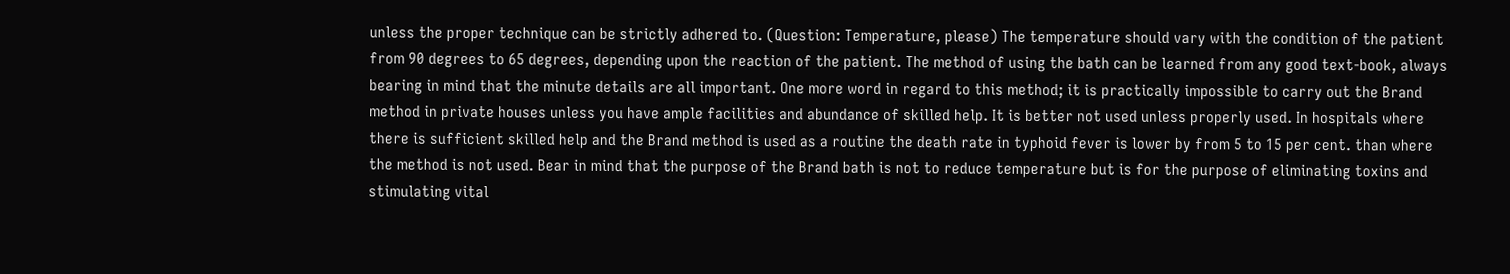unless the proper technique can be strictly adhered to. (Question: Temperature, please) The temperature should vary with the condition of the patient from 90 degrees to 65 degrees, depending upon the reaction of the patient. The method of using the bath can be learned from any good text-book, always bearing in mind that the minute details are all important. One more word in regard to this method; it is practically impossible to carry out the Brand method in private houses unless you have ample facilities and abundance of skilled help. It is better not used unless properly used. In hospitals where there is sufficient skilled help and the Brand method is used as a routine the death rate in typhoid fever is lower by from 5 to 15 per cent. than where the method is not used. Bear in mind that the purpose of the Brand bath is not to reduce temperature but is for the purpose of eliminating toxins and stimulating vital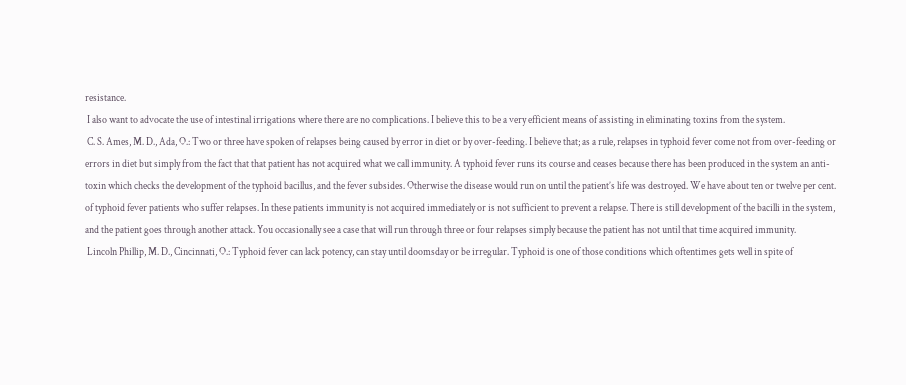resistance.
 I also want to advocate the use of intestinal irrigations where there are no complications. I believe this to be a very efficient means of assisting in eliminating toxins from the system.
 C. S. Ames, M. D., Ada, O.: Two or three have spoken of relapses being caused by error in diet or by over-feeding. I believe that; as a rule, relapses in typhoid fever come not from over-feeding or errors in diet but simply from the fact that that patient has not acquired what we call immunity. A typhoid fever runs its course and ceases because there has been produced in the system an anti-toxin which checks the development of the typhoid bacillus, and the fever subsides. Otherwise the disease would run on until the patient’s life was destroyed. We have about ten or twelve per cent. of typhoid fever patients who suffer relapses. In these patients immunity is not acquired immediately or is not sufficient to prevent a relapse. There is still development of the bacilli in the system, and the patient goes through another attack. You occasionally see a case that will run through three or four relapses simply because the patient has not until that time acquired immunity.
 Lincoln Phillip, M. D., Cincinnati, O.: Typhoid fever can lack potency, can stay until doomsday or be irregular. Typhoid is one of those conditions which oftentimes gets well in spite of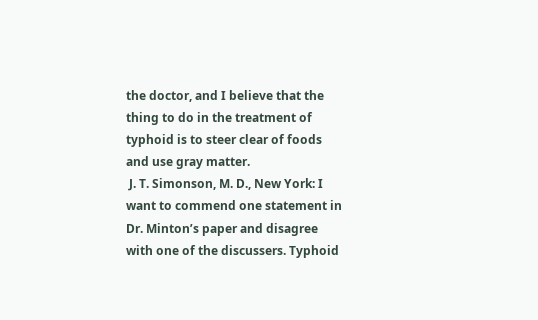the doctor, and I believe that the thing to do in the treatment of typhoid is to steer clear of foods and use gray matter.
 J. T. Simonson, M. D., New York: I want to commend one statement in Dr. Minton’s paper and disagree with one of the discussers. Typhoid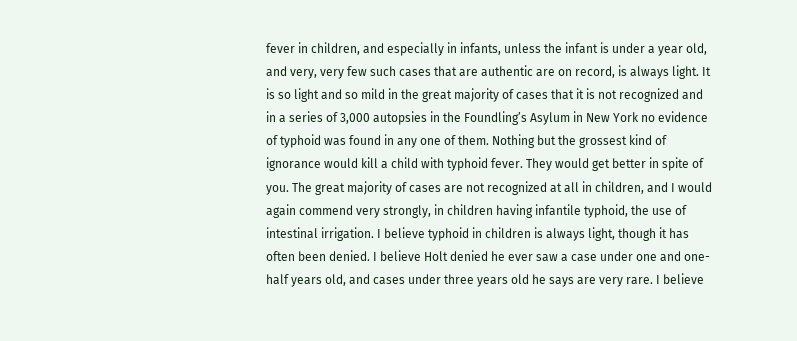fever in children, and especially in infants, unless the infant is under a year old, and very, very few such cases that are authentic are on record, is always light. It is so light and so mild in the great majority of cases that it is not recognized and in a series of 3,000 autopsies in the Foundling’s Asylum in New York no evidence of typhoid was found in any one of them. Nothing but the grossest kind of ignorance would kill a child with typhoid fever. They would get better in spite of you. The great majority of cases are not recognized at all in children, and I would again commend very strongly, in children having infantile typhoid, the use of intestinal irrigation. I believe typhoid in children is always light, though it has often been denied. I believe Holt denied he ever saw a case under one and one-half years old, and cases under three years old he says are very rare. I believe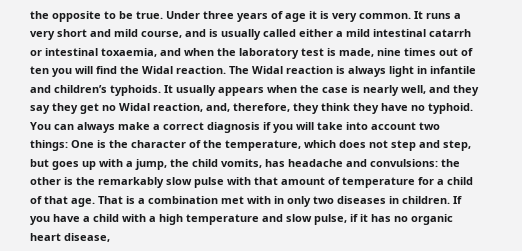the opposite to be true. Under three years of age it is very common. It runs a very short and mild course, and is usually called either a mild intestinal catarrh or intestinal toxaemia, and when the laboratory test is made, nine times out of ten you will find the Widal reaction. The Widal reaction is always light in infantile and children’s typhoids. It usually appears when the case is nearly well, and they say they get no Widal reaction, and, therefore, they think they have no typhoid. You can always make a correct diagnosis if you will take into account two things: One is the character of the temperature, which does not step and step, but goes up with a jump, the child vomits, has headache and convulsions: the other is the remarkably slow pulse with that amount of temperature for a child of that age. That is a combination met with in only two diseases in children. If you have a child with a high temperature and slow pulse, if it has no organic heart disease,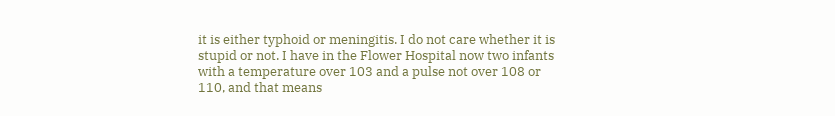it is either typhoid or meningitis. I do not care whether it is stupid or not. I have in the Flower Hospital now two infants with a temperature over 103 and a pulse not over 108 or 110, and that means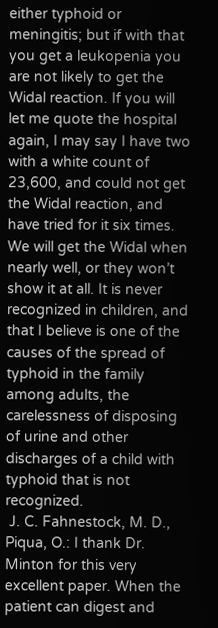either typhoid or meningitis; but if with that you get a leukopenia you are not likely to get the Widal reaction. If you will let me quote the hospital again, I may say I have two with a white count of 23,600, and could not get the Widal reaction, and have tried for it six times. We will get the Widal when nearly well, or they won’t show it at all. It is never recognized in children, and that I believe is one of the causes of the spread of typhoid in the family among adults, the carelessness of disposing of urine and other discharges of a child with typhoid that is not recognized.
 J. C. Fahnestock, M. D., Piqua, O.: I thank Dr. Minton for this very excellent paper. When the patient can digest and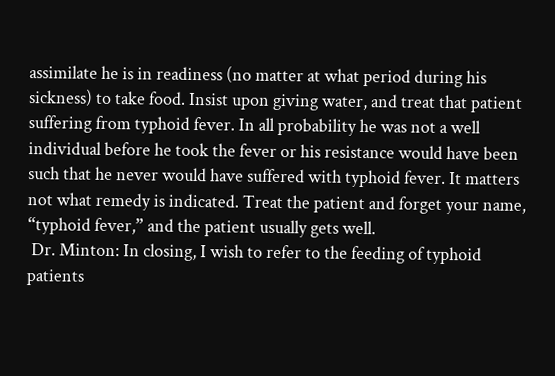assimilate he is in readiness (no matter at what period during his sickness) to take food. Insist upon giving water, and treat that patient suffering from typhoid fever. In all probability he was not a well individual before he took the fever or his resistance would have been such that he never would have suffered with typhoid fever. It matters not what remedy is indicated. Treat the patient and forget your name, “typhoid fever,” and the patient usually gets well.
 Dr. Minton: In closing, I wish to refer to the feeding of typhoid patients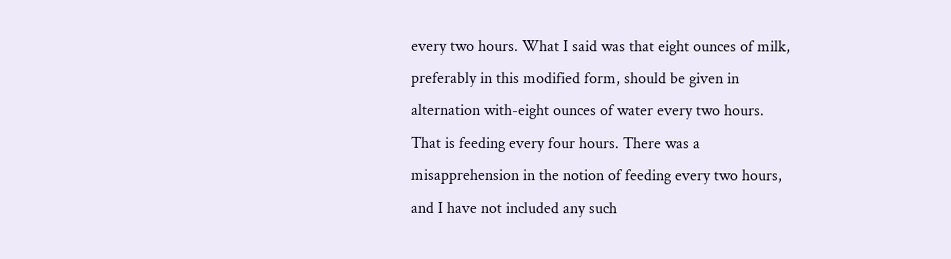every two hours. What I said was that eight ounces of milk, preferably in this modified form, should be given in alternation with-eight ounces of water every two hours. That is feeding every four hours. There was a misapprehension in the notion of feeding every two hours, and I have not included any such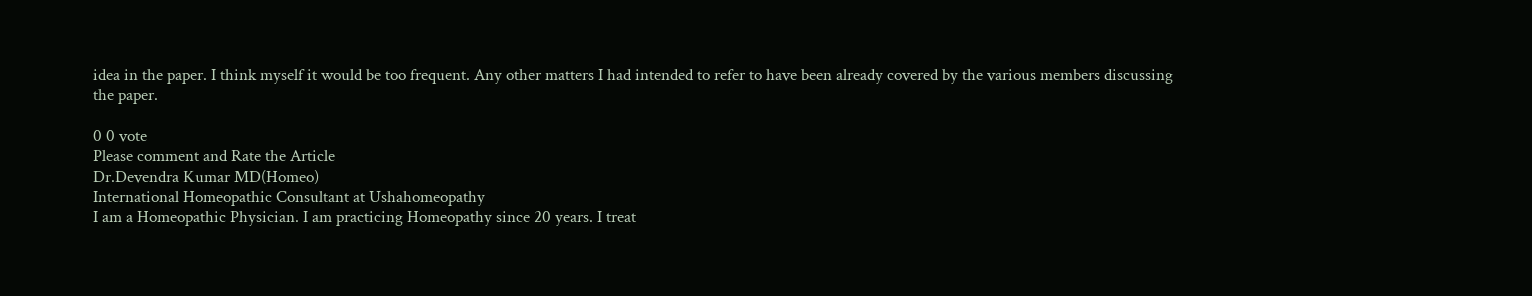idea in the paper. I think myself it would be too frequent. Any other matters I had intended to refer to have been already covered by the various members discussing the paper.

0 0 vote
Please comment and Rate the Article
Dr.Devendra Kumar MD(Homeo)
International Homeopathic Consultant at Ushahomeopathy
I am a Homeopathic Physician. I am practicing Homeopathy since 20 years. I treat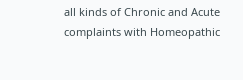all kinds of Chronic and Acute complaints with Homeopathic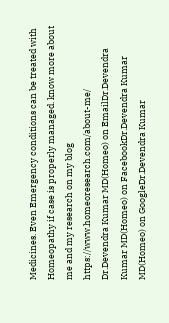Medicines. Even Emergency conditions can be treated with Homeopathy if case is properly managed. know more about me and my research on my blog https://www.homeoresearch.com/about-me/
Dr.Devendra Kumar MD(Homeo) on EmailDr.Devendra Kumar MD(Homeo) on FacebookDr.Devendra Kumar MD(Homeo) on GoogleDr.Devendra Kumar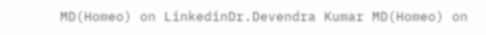MD(Homeo) on LinkedinDr.Devendra Kumar MD(Homeo) on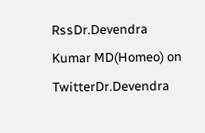RssDr.Devendra Kumar MD(Homeo) on TwitterDr.Devendra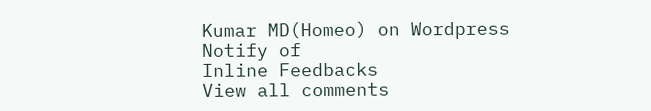Kumar MD(Homeo) on Wordpress
Notify of
Inline Feedbacks
View all comments